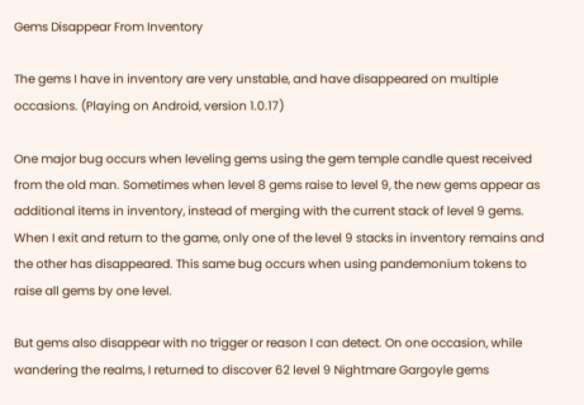Gems Disappear From Inventory

The gems I have in inventory are very unstable, and have disappeared on multiple occasions. (Playing on Android, version 1.0.17)

One major bug occurs when leveling gems using the gem temple candle quest received from the old man. Sometimes when level 8 gems raise to level 9, the new gems appear as additional items in inventory, instead of merging with the current stack of level 9 gems. When I exit and return to the game, only one of the level 9 stacks in inventory remains and the other has disappeared. This same bug occurs when using pandemonium tokens to raise all gems by one level.

But gems also disappear with no trigger or reason I can detect. On one occasion, while wandering the realms, I returned to discover 62 level 9 Nightmare Gargoyle gems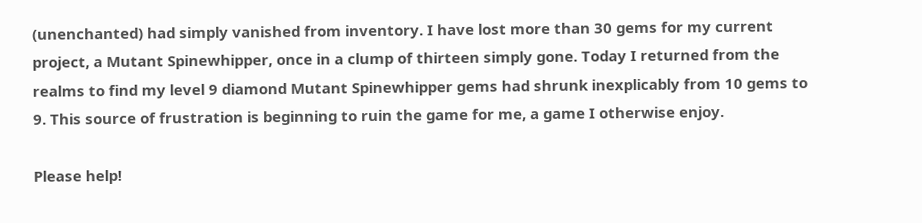(unenchanted) had simply vanished from inventory. I have lost more than 30 gems for my current project, a Mutant Spinewhipper, once in a clump of thirteen simply gone. Today I returned from the realms to find my level 9 diamond Mutant Spinewhipper gems had shrunk inexplicably from 10 gems to 9. This source of frustration is beginning to ruin the game for me, a game I otherwise enjoy.

Please help!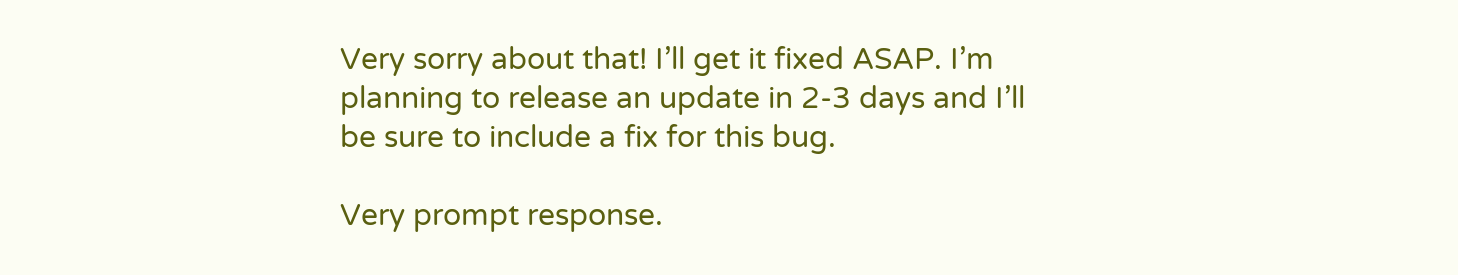Very sorry about that! I’ll get it fixed ASAP. I’m planning to release an update in 2-3 days and I’ll be sure to include a fix for this bug.

Very prompt response.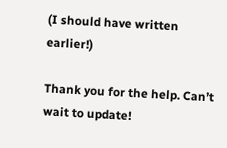(I should have written earlier!)

Thank you for the help. Can’t wait to update!